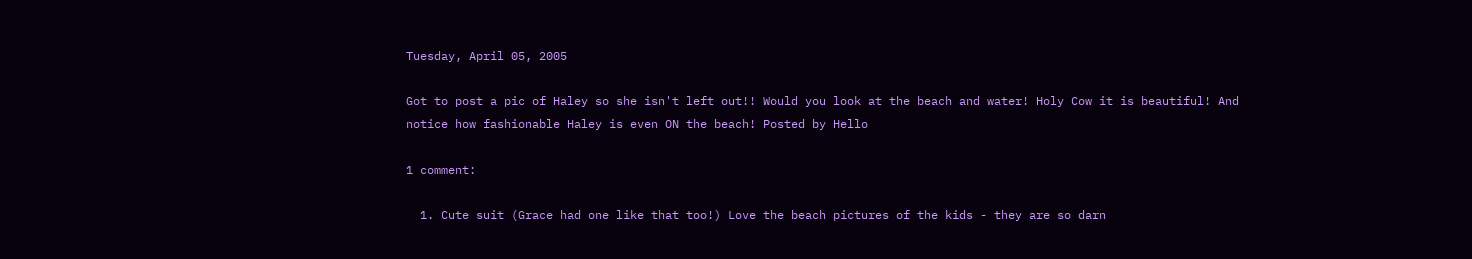Tuesday, April 05, 2005

Got to post a pic of Haley so she isn't left out!! Would you look at the beach and water! Holy Cow it is beautiful! And notice how fashionable Haley is even ON the beach! Posted by Hello

1 comment:

  1. Cute suit (Grace had one like that too!) Love the beach pictures of the kids - they are so darn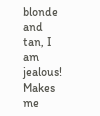blonde and tan, I am jealous! Makes me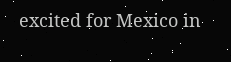excited for Mexico in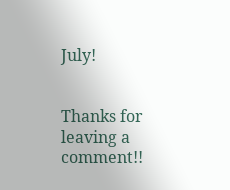July!


Thanks for leaving a comment!!